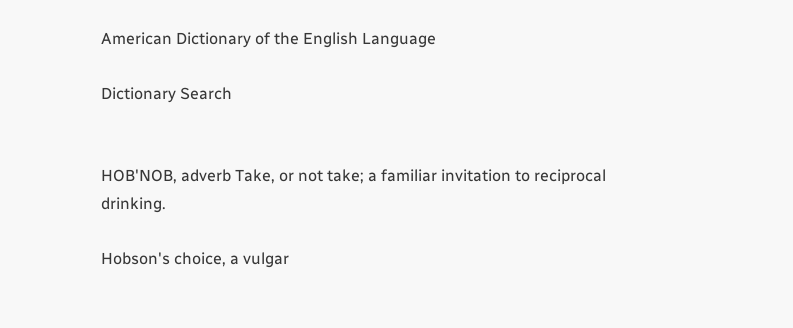American Dictionary of the English Language

Dictionary Search


HOB'NOB, adverb Take, or not take; a familiar invitation to reciprocal drinking.

Hobson's choice, a vulgar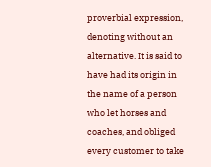proverbial expression, denoting without an alternative. It is said to have had its origin in the name of a person who let horses and coaches, and obliged every customer to take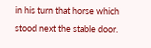in his turn that horse which stood next the stable door.